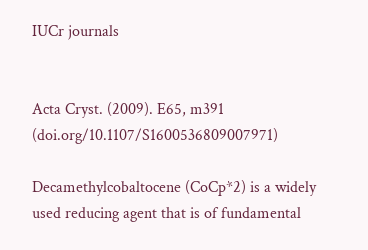IUCr journals


Acta Cryst. (2009). E65, m391 (doi.org/10.1107/S1600536809007971)

Decamethylcobaltocene (CoCp*2) is a widely used reducing agent that is of fundamental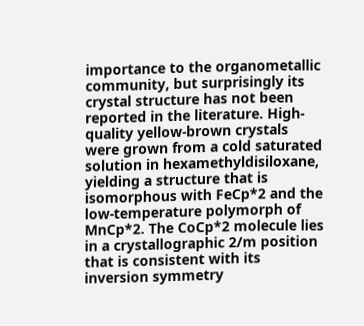importance to the organometallic community, but surprisingly its crystal structure has not been reported in the literature. High-quality yellow-brown crystals were grown from a cold saturated solution in hexamethyldisiloxane, yielding a structure that is isomorphous with FeCp*2 and the low-temperature polymorph of MnCp*2. The CoCp*2 molecule lies in a crystallographic 2/m position that is consistent with its inversion symmetry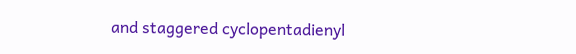and staggered cyclopentadienyl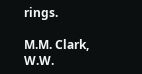rings.

M.M. Clark, W.W.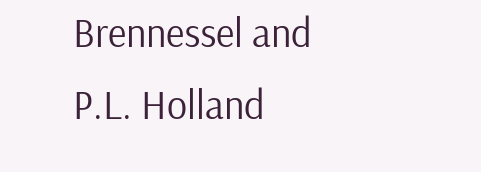Brennessel and P.L. Holland